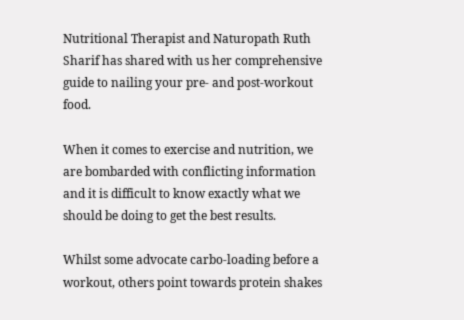Nutritional Therapist and Naturopath Ruth Sharif has shared with us her comprehensive guide to nailing your pre- and post-workout food.

When it comes to exercise and nutrition, we are bombarded with conflicting information and it is difficult to know exactly what we should be doing to get the best results.

Whilst some advocate carbo-loading before a workout, others point towards protein shakes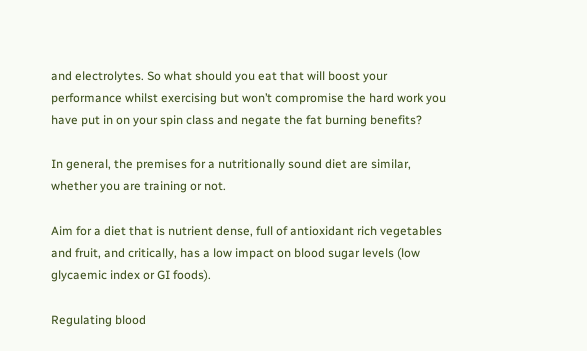and electrolytes. So what should you eat that will boost your performance whilst exercising but won’t compromise the hard work you have put in on your spin class and negate the fat burning benefits?

In general, the premises for a nutritionally sound diet are similar, whether you are training or not.

Aim for a diet that is nutrient dense, full of antioxidant rich vegetables and fruit, and critically, has a low impact on blood sugar levels (low glycaemic index or GI foods).

Regulating blood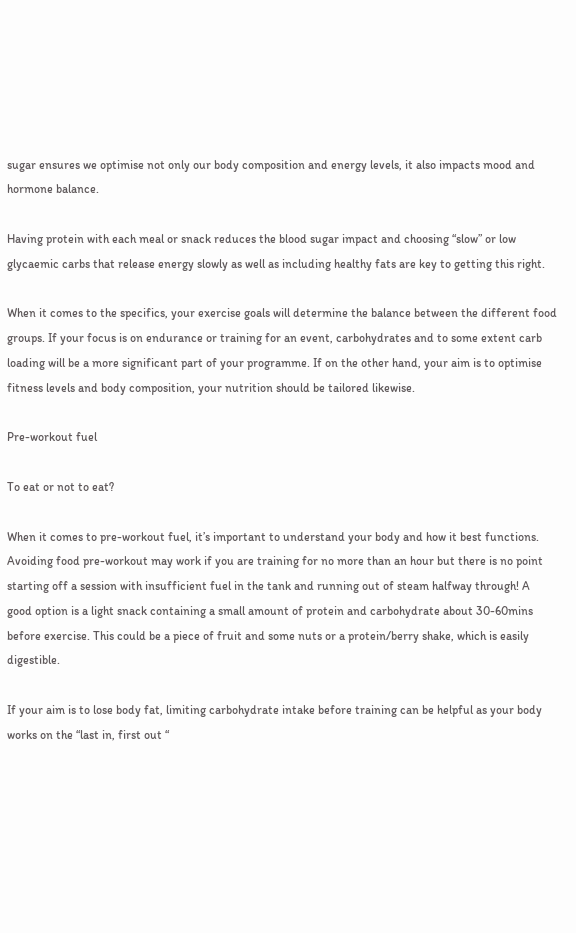sugar ensures we optimise not only our body composition and energy levels, it also impacts mood and hormone balance.

Having protein with each meal or snack reduces the blood sugar impact and choosing “slow” or low glycaemic carbs that release energy slowly as well as including healthy fats are key to getting this right.

When it comes to the specifics, your exercise goals will determine the balance between the different food groups. If your focus is on endurance or training for an event, carbohydrates and to some extent carb loading will be a more significant part of your programme. If on the other hand, your aim is to optimise fitness levels and body composition, your nutrition should be tailored likewise.

Pre-workout fuel

To eat or not to eat?

When it comes to pre-workout fuel, it’s important to understand your body and how it best functions. Avoiding food pre-workout may work if you are training for no more than an hour but there is no point starting off a session with insufficient fuel in the tank and running out of steam halfway through! A good option is a light snack containing a small amount of protein and carbohydrate about 30-60mins before exercise. This could be a piece of fruit and some nuts or a protein/berry shake, which is easily digestible.

If your aim is to lose body fat, limiting carbohydrate intake before training can be helpful as your body works on the “last in, first out “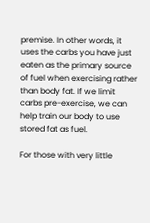premise. In other words, it uses the carbs you have just eaten as the primary source of fuel when exercising rather than body fat. If we limit carbs pre-exercise, we can help train our body to use stored fat as fuel.

For those with very little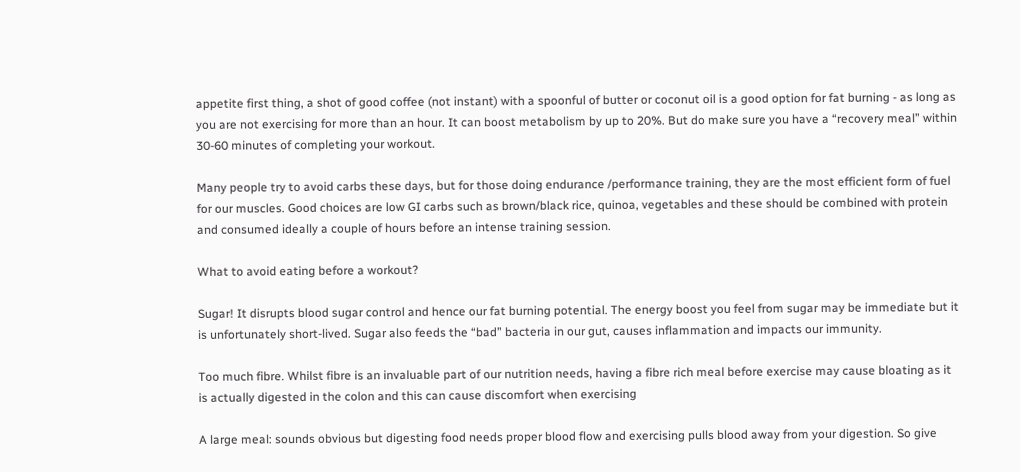appetite first thing, a shot of good coffee (not instant) with a spoonful of butter or coconut oil is a good option for fat burning - as long as you are not exercising for more than an hour. It can boost metabolism by up to 20%. But do make sure you have a “recovery meal” within 30-60 minutes of completing your workout.

Many people try to avoid carbs these days, but for those doing endurance /performance training, they are the most efficient form of fuel for our muscles. Good choices are low GI carbs such as brown/black rice, quinoa, vegetables and these should be combined with protein and consumed ideally a couple of hours before an intense training session.

What to avoid eating before a workout?

Sugar! It disrupts blood sugar control and hence our fat burning potential. The energy boost you feel from sugar may be immediate but it is unfortunately short-lived. Sugar also feeds the “bad” bacteria in our gut, causes inflammation and impacts our immunity.

Too much fibre. Whilst fibre is an invaluable part of our nutrition needs, having a fibre rich meal before exercise may cause bloating as it is actually digested in the colon and this can cause discomfort when exercising

A large meal: sounds obvious but digesting food needs proper blood flow and exercising pulls blood away from your digestion. So give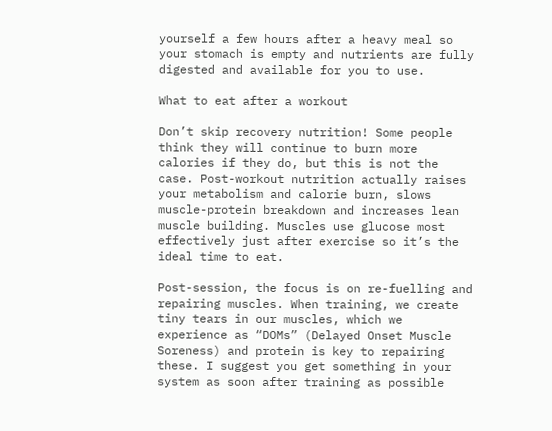yourself a few hours after a heavy meal so your stomach is empty and nutrients are fully digested and available for you to use.

What to eat after a workout

Don’t skip recovery nutrition! Some people think they will continue to burn more calories if they do, but this is not the case. Post-workout nutrition actually raises your metabolism and calorie burn, slows muscle-protein breakdown and increases lean muscle building. Muscles use glucose most effectively just after exercise so it’s the ideal time to eat.

Post-session, the focus is on re-fuelling and repairing muscles. When training, we create tiny tears in our muscles, which we experience as “DOMs” (Delayed Onset Muscle Soreness) and protein is key to repairing these. I suggest you get something in your system as soon after training as possible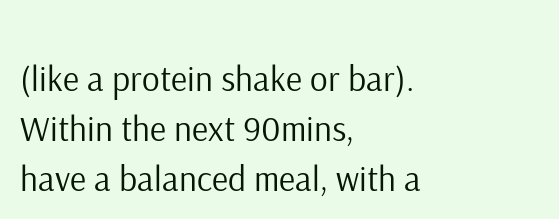(like a protein shake or bar). Within the next 90mins, have a balanced meal, with a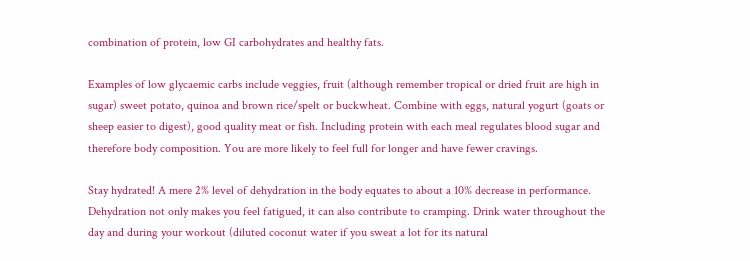combination of protein, low GI carbohydrates and healthy fats.

Examples of low glycaemic carbs include veggies, fruit (although remember tropical or dried fruit are high in sugar) sweet potato, quinoa and brown rice/spelt or buckwheat. Combine with eggs, natural yogurt (goats or sheep easier to digest), good quality meat or fish. Including protein with each meal regulates blood sugar and therefore body composition. You are more likely to feel full for longer and have fewer cravings.

Stay hydrated! A mere 2% level of dehydration in the body equates to about a 10% decrease in performance. Dehydration not only makes you feel fatigued, it can also contribute to cramping. Drink water throughout the day and during your workout (diluted coconut water if you sweat a lot for its natural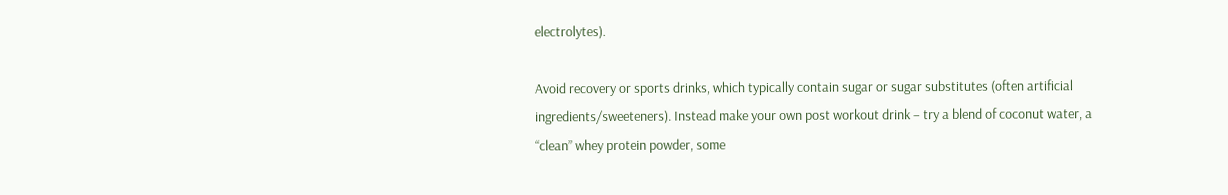electrolytes).

Avoid recovery or sports drinks, which typically contain sugar or sugar substitutes (often artificial ingredients/sweeteners). Instead make your own post workout drink – try a blend of coconut water, a “clean” whey protein powder, some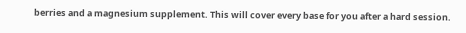berries and a magnesium supplement. This will cover every base for you after a hard session.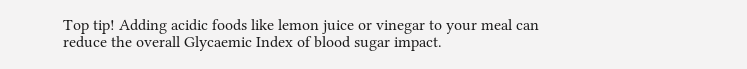Top tip! Adding acidic foods like lemon juice or vinegar to your meal can reduce the overall Glycaemic Index of blood sugar impact.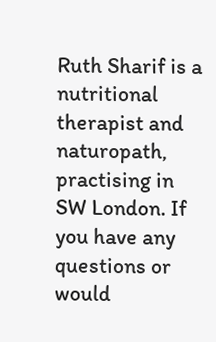Ruth Sharif is a nutritional therapist and naturopath, practising in SW London. If you have any questions or would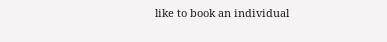like to book an individual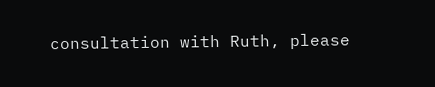consultation with Ruth, please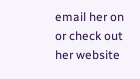email her on or check out her website